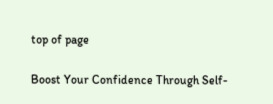top of page

Boost Your Confidence Through Self-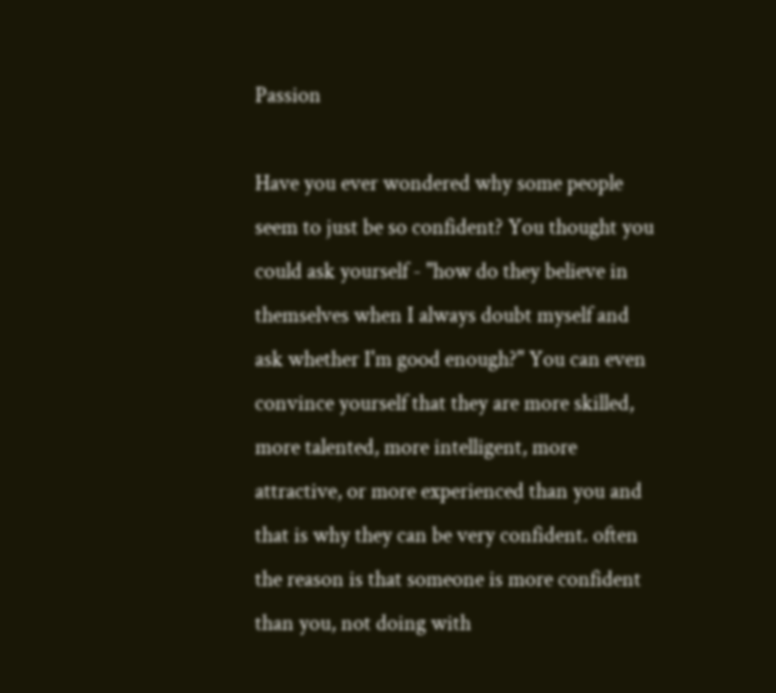Passion

Have you ever wondered why some people seem to just be so confident? You thought you could ask yourself - "how do they believe in themselves when I always doubt myself and ask whether I'm good enough?" You can even convince yourself that they are more skilled, more talented, more intelligent, more attractive, or more experienced than you and that is why they can be very confident. often the reason is that someone is more confident than you, not doing with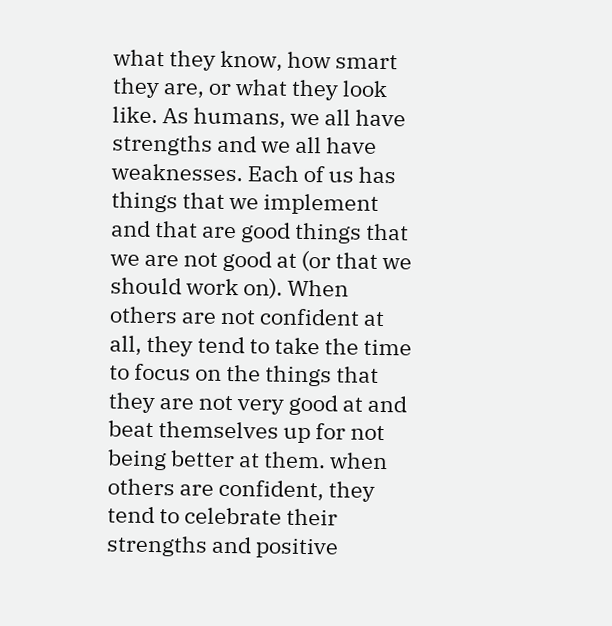what they know, how smart they are, or what they look like. As humans, we all have strengths and we all have weaknesses. Each of us has things that we implement and that are good things that we are not good at (or that we should work on). When others are not confident at all, they tend to take the time to focus on the things that they are not very good at and beat themselves up for not being better at them. when others are confident, they tend to celebrate their strengths and positive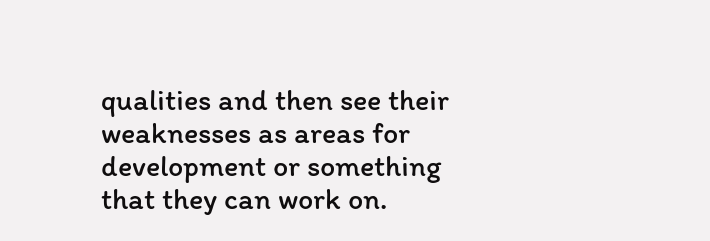qualities and then see their weaknesses as areas for development or something that they can work on.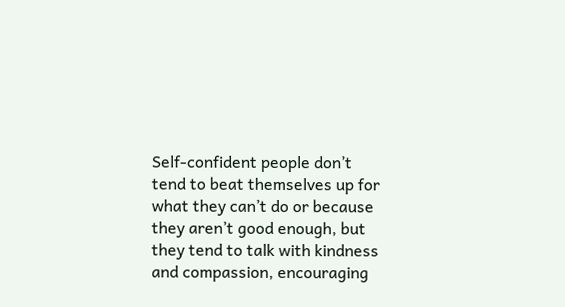Self-confident people don’t tend to beat themselves up for what they can’t do or because they aren’t good enough, but they tend to talk with kindness and compassion, encouraging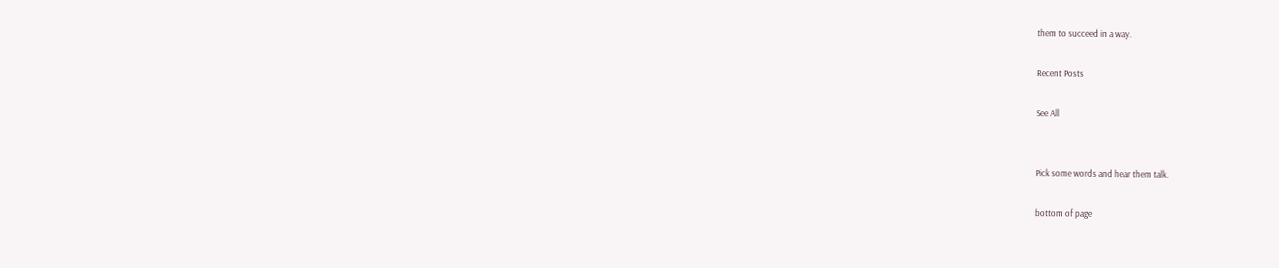them to succeed in a way.

Recent Posts

See All


Pick some words and hear them talk.

bottom of page